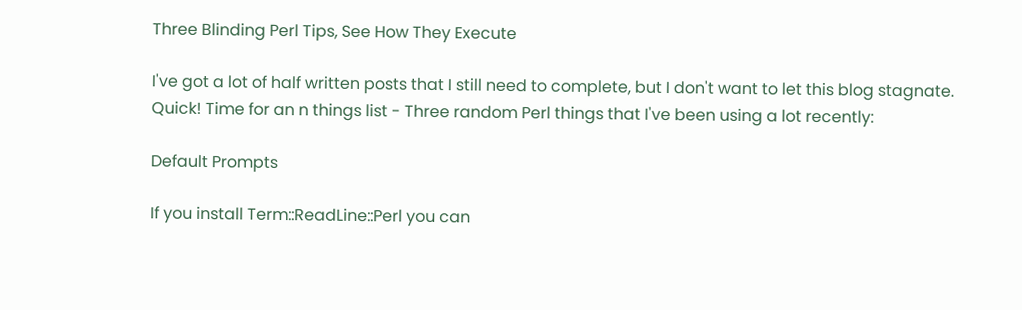Three Blinding Perl Tips, See How They Execute

I've got a lot of half written posts that I still need to complete, but I don't want to let this blog stagnate. Quick! Time for an n things list - Three random Perl things that I've been using a lot recently:

Default Prompts

If you install Term::ReadLine::Perl you can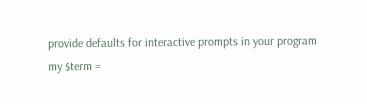provide defaults for interactive prompts in your program
my $term =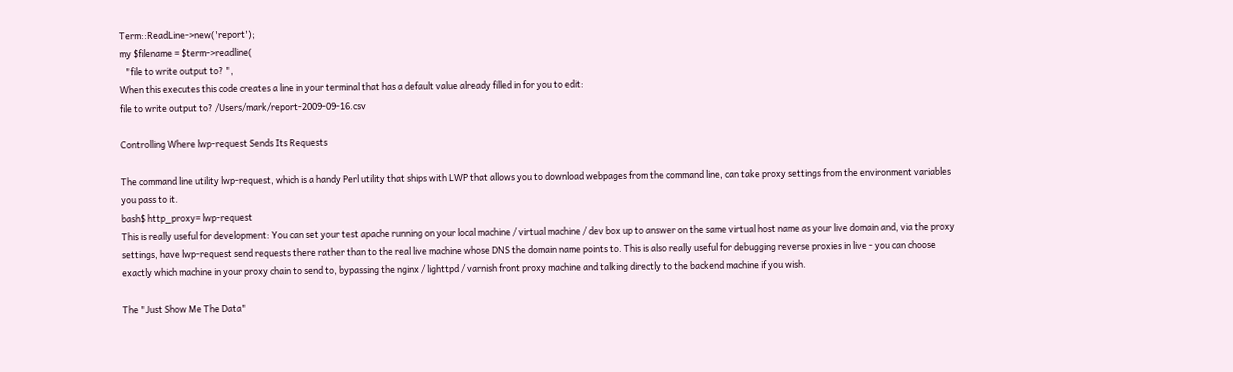Term::ReadLine->new('report');
my $filename = $term->readline(
   "file to write output to? ",
When this executes this code creates a line in your terminal that has a default value already filled in for you to edit:
file to write output to? /Users/mark/report-2009-09-16.csv

Controlling Where lwp-request Sends Its Requests

The command line utility lwp-request, which is a handy Perl utility that ships with LWP that allows you to download webpages from the command line, can take proxy settings from the environment variables you pass to it.
bash$ http_proxy= lwp-request
This is really useful for development: You can set your test apache running on your local machine / virtual machine / dev box up to answer on the same virtual host name as your live domain and, via the proxy settings, have lwp-request send requests there rather than to the real live machine whose DNS the domain name points to. This is also really useful for debugging reverse proxies in live - you can choose exactly which machine in your proxy chain to send to, bypassing the nginx / lighttpd / varnish front proxy machine and talking directly to the backend machine if you wish.

The "Just Show Me The Data"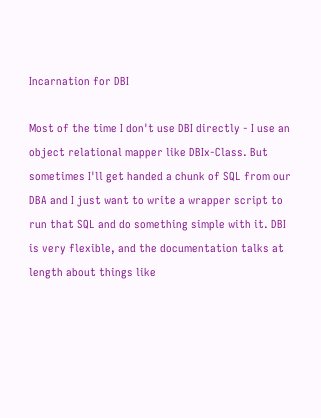Incarnation for DBI

Most of the time I don't use DBI directly - I use an object relational mapper like DBIx-Class. But sometimes I'll get handed a chunk of SQL from our DBA and I just want to write a wrapper script to run that SQL and do something simple with it. DBI is very flexible, and the documentation talks at length about things like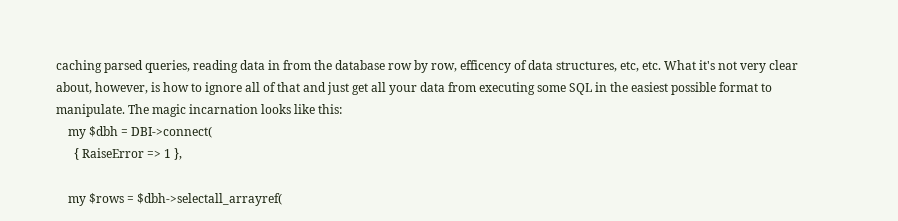caching parsed queries, reading data in from the database row by row, efficency of data structures, etc, etc. What it's not very clear about, however, is how to ignore all of that and just get all your data from executing some SQL in the easiest possible format to manipulate. The magic incarnation looks like this:
    my $dbh = DBI->connect(
      { RaiseError => 1 },

    my $rows = $dbh->selectall_arrayref(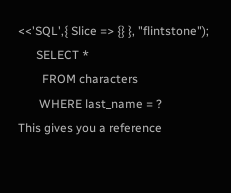<<'SQL',{ Slice => {} }, "flintstone");
      SELECT *
        FROM characters
       WHERE last_name = ?
This gives you a reference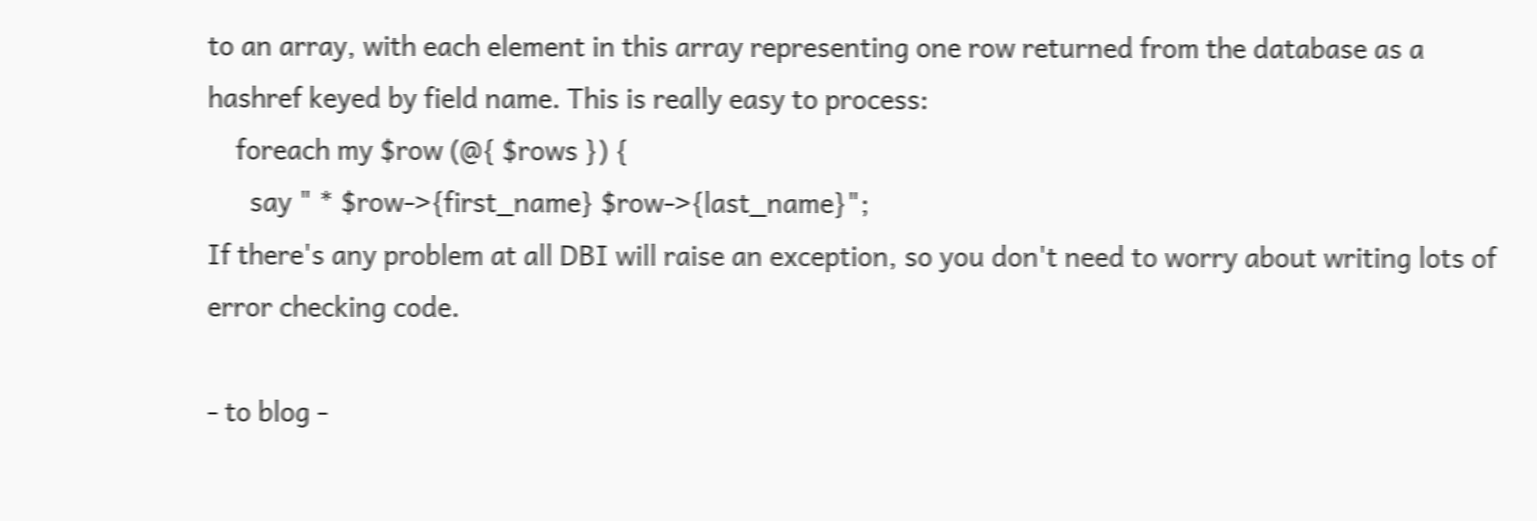to an array, with each element in this array representing one row returned from the database as a hashref keyed by field name. This is really easy to process:
    foreach my $row (@{ $rows }) {
      say " * $row->{first_name} $row->{last_name}";
If there's any problem at all DBI will raise an exception, so you don't need to worry about writing lots of error checking code.

- to blog -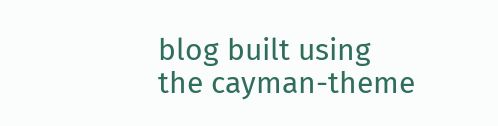blog built using the cayman-theme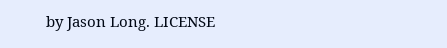by Jason Long. LICENSE